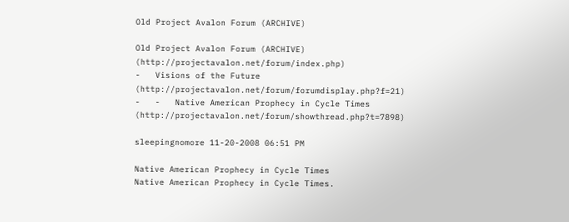Old Project Avalon Forum (ARCHIVE)

Old Project Avalon Forum (ARCHIVE) (http://projectavalon.net/forum/index.php)
-   Visions of the Future (http://projectavalon.net/forum/forumdisplay.php?f=21)
-   -   Native American Prophecy in Cycle Times (http://projectavalon.net/forum/showthread.php?t=7898)

sleepingnomore 11-20-2008 06:51 PM

Native American Prophecy in Cycle Times
Native American Prophecy in Cycle Times.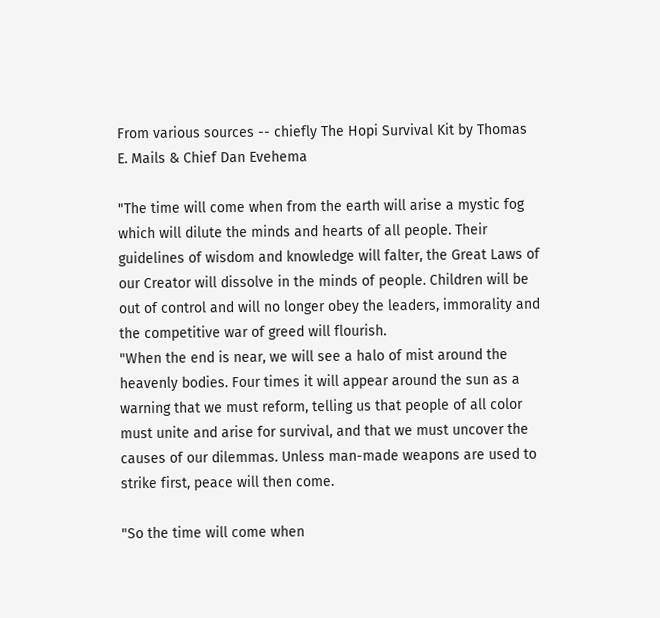From various sources -- chiefly The Hopi Survival Kit by Thomas E. Mails & Chief Dan Evehema

"The time will come when from the earth will arise a mystic fog which will dilute the minds and hearts of all people. Their guidelines of wisdom and knowledge will falter, the Great Laws of our Creator will dissolve in the minds of people. Children will be out of control and will no longer obey the leaders, immorality and the competitive war of greed will flourish.
"When the end is near, we will see a halo of mist around the heavenly bodies. Four times it will appear around the sun as a warning that we must reform, telling us that people of all color must unite and arise for survival, and that we must uncover the causes of our dilemmas. Unless man-made weapons are used to strike first, peace will then come.

"So the time will come when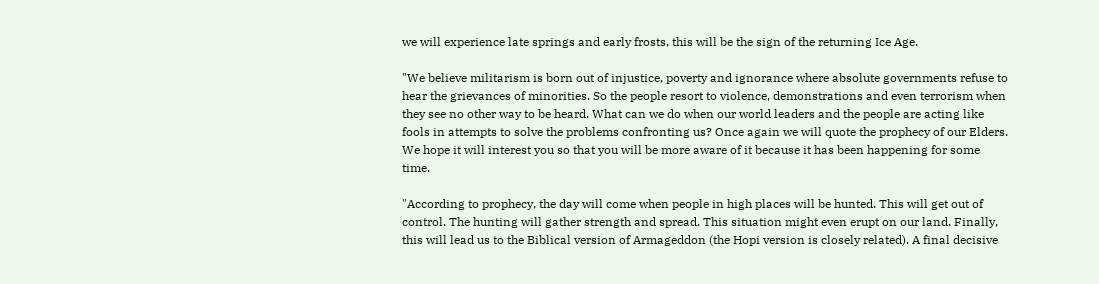we will experience late springs and early frosts, this will be the sign of the returning Ice Age.

"We believe militarism is born out of injustice, poverty and ignorance where absolute governments refuse to hear the grievances of minorities. So the people resort to violence, demonstrations and even terrorism when they see no other way to be heard. What can we do when our world leaders and the people are acting like fools in attempts to solve the problems confronting us? Once again we will quote the prophecy of our Elders. We hope it will interest you so that you will be more aware of it because it has been happening for some time.

"According to prophecy, the day will come when people in high places will be hunted. This will get out of control. The hunting will gather strength and spread. This situation might even erupt on our land. Finally, this will lead us to the Biblical version of Armageddon (the Hopi version is closely related). A final decisive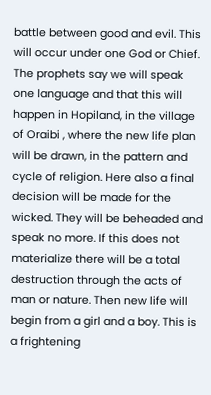battle between good and evil. This will occur under one God or Chief. The prophets say we will speak one language and that this will happen in Hopiland, in the village of Oraibi , where the new life plan will be drawn, in the pattern and cycle of religion. Here also a final decision will be made for the wicked. They will be beheaded and speak no more. If this does not materialize there will be a total destruction through the acts of man or nature. Then new life will begin from a girl and a boy. This is a frightening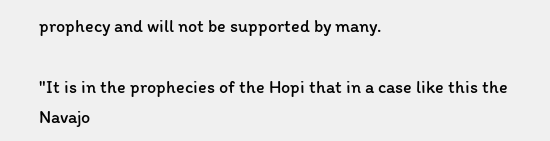prophecy and will not be supported by many.

"It is in the prophecies of the Hopi that in a case like this the Navajo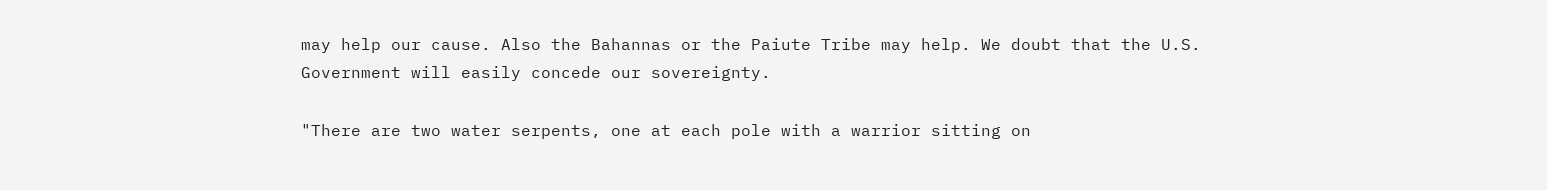may help our cause. Also the Bahannas or the Paiute Tribe may help. We doubt that the U.S. Government will easily concede our sovereignty.

"There are two water serpents, one at each pole with a warrior sitting on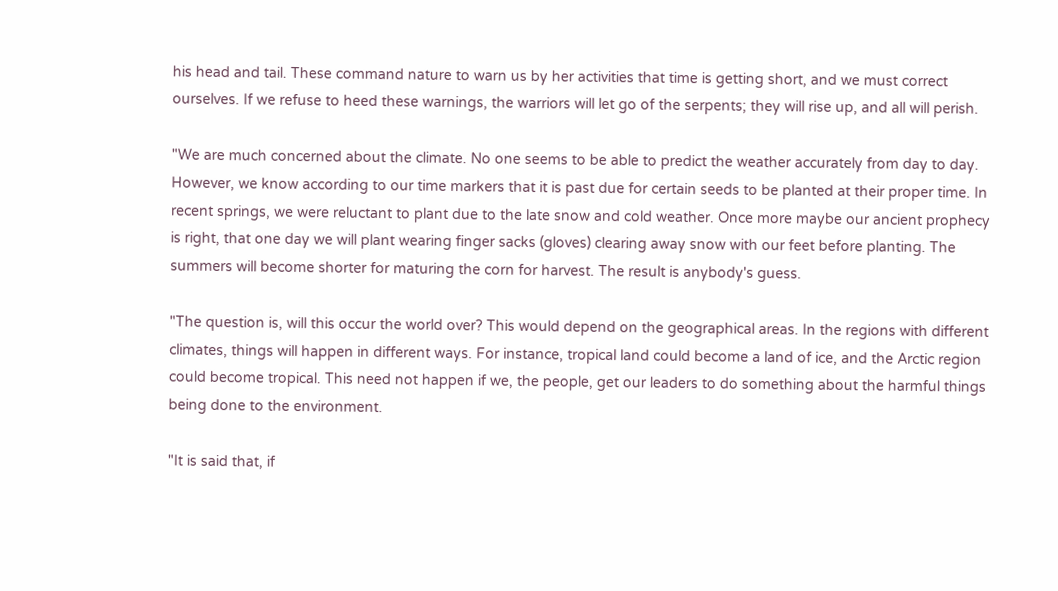his head and tail. These command nature to warn us by her activities that time is getting short, and we must correct ourselves. If we refuse to heed these warnings, the warriors will let go of the serpents; they will rise up, and all will perish.

"We are much concerned about the climate. No one seems to be able to predict the weather accurately from day to day. However, we know according to our time markers that it is past due for certain seeds to be planted at their proper time. In recent springs, we were reluctant to plant due to the late snow and cold weather. Once more maybe our ancient prophecy is right, that one day we will plant wearing finger sacks (gloves) clearing away snow with our feet before planting. The summers will become shorter for maturing the corn for harvest. The result is anybody's guess.

"The question is, will this occur the world over? This would depend on the geographical areas. In the regions with different climates, things will happen in different ways. For instance, tropical land could become a land of ice, and the Arctic region could become tropical. This need not happen if we, the people, get our leaders to do something about the harmful things being done to the environment.

"It is said that, if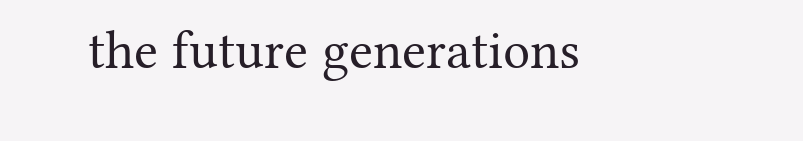the future generations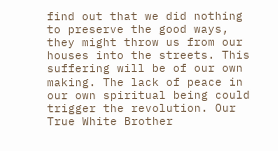find out that we did nothing to preserve the good ways, they might throw us from our houses into the streets. This suffering will be of our own making. The lack of peace in our own spiritual being could trigger the revolution. Our True White Brother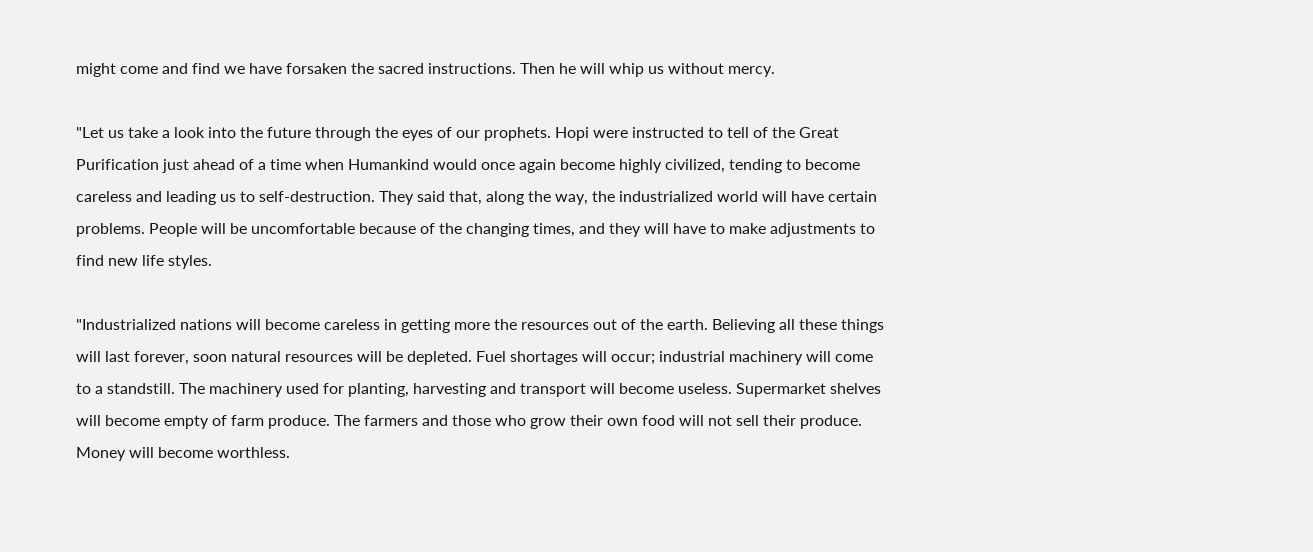might come and find we have forsaken the sacred instructions. Then he will whip us without mercy.

"Let us take a look into the future through the eyes of our prophets. Hopi were instructed to tell of the Great Purification just ahead of a time when Humankind would once again become highly civilized, tending to become careless and leading us to self-destruction. They said that, along the way, the industrialized world will have certain problems. People will be uncomfortable because of the changing times, and they will have to make adjustments to find new life styles.

"Industrialized nations will become careless in getting more the resources out of the earth. Believing all these things will last forever, soon natural resources will be depleted. Fuel shortages will occur; industrial machinery will come to a standstill. The machinery used for planting, harvesting and transport will become useless. Supermarket shelves will become empty of farm produce. The farmers and those who grow their own food will not sell their produce. Money will become worthless.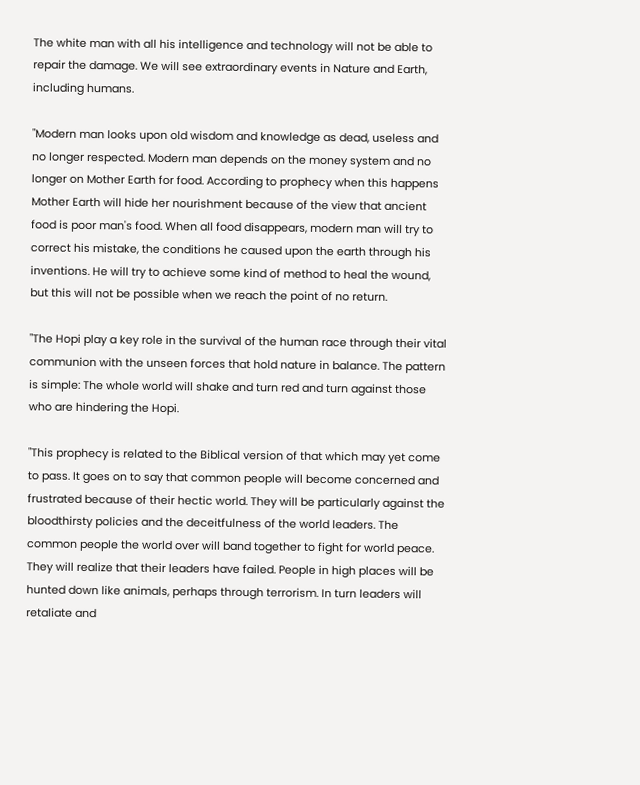The white man with all his intelligence and technology will not be able to repair the damage. We will see extraordinary events in Nature and Earth, including humans.

"Modern man looks upon old wisdom and knowledge as dead, useless and no longer respected. Modern man depends on the money system and no longer on Mother Earth for food. According to prophecy when this happens Mother Earth will hide her nourishment because of the view that ancient food is poor man's food. When all food disappears, modern man will try to correct his mistake, the conditions he caused upon the earth through his inventions. He will try to achieve some kind of method to heal the wound, but this will not be possible when we reach the point of no return.

"The Hopi play a key role in the survival of the human race through their vital communion with the unseen forces that hold nature in balance. The pattern is simple: The whole world will shake and turn red and turn against those who are hindering the Hopi.

"This prophecy is related to the Biblical version of that which may yet come to pass. It goes on to say that common people will become concerned and frustrated because of their hectic world. They will be particularly against the bloodthirsty policies and the deceitfulness of the world leaders. The common people the world over will band together to fight for world peace. They will realize that their leaders have failed. People in high places will be hunted down like animals, perhaps through terrorism. In turn leaders will retaliate and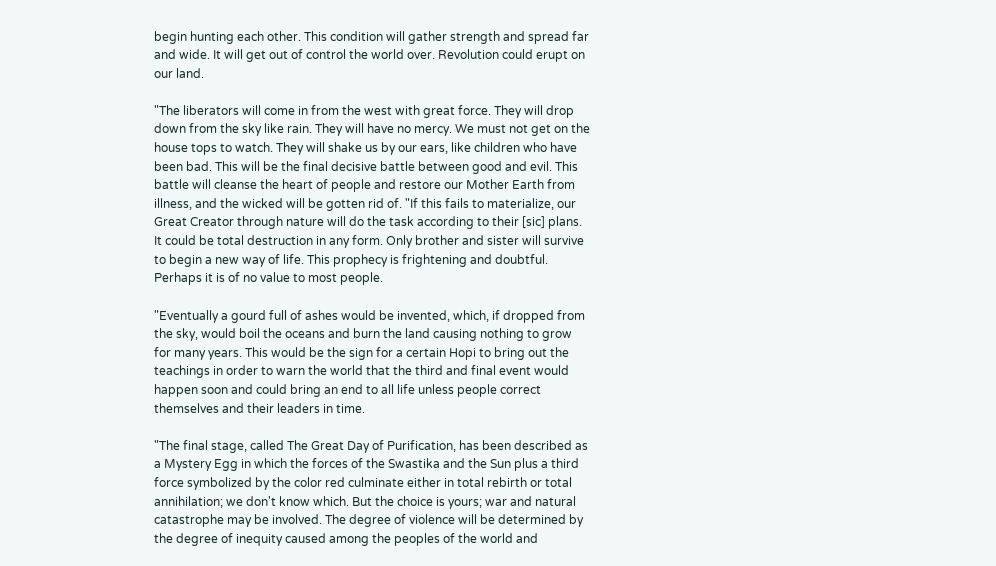begin hunting each other. This condition will gather strength and spread far and wide. It will get out of control the world over. Revolution could erupt on our land.

"The liberators will come in from the west with great force. They will drop down from the sky like rain. They will have no mercy. We must not get on the house tops to watch. They will shake us by our ears, like children who have been bad. This will be the final decisive battle between good and evil. This battle will cleanse the heart of people and restore our Mother Earth from illness, and the wicked will be gotten rid of. "If this fails to materialize, our Great Creator through nature will do the task according to their [sic] plans. It could be total destruction in any form. Only brother and sister will survive to begin a new way of life. This prophecy is frightening and doubtful. Perhaps it is of no value to most people.

"Eventually a gourd full of ashes would be invented, which, if dropped from the sky, would boil the oceans and burn the land causing nothing to grow for many years. This would be the sign for a certain Hopi to bring out the teachings in order to warn the world that the third and final event would happen soon and could bring an end to all life unless people correct themselves and their leaders in time.

"The final stage, called The Great Day of Purification, has been described as a Mystery Egg in which the forces of the Swastika and the Sun plus a third force symbolized by the color red culminate either in total rebirth or total annihilation; we don't know which. But the choice is yours; war and natural catastrophe may be involved. The degree of violence will be determined by the degree of inequity caused among the peoples of the world and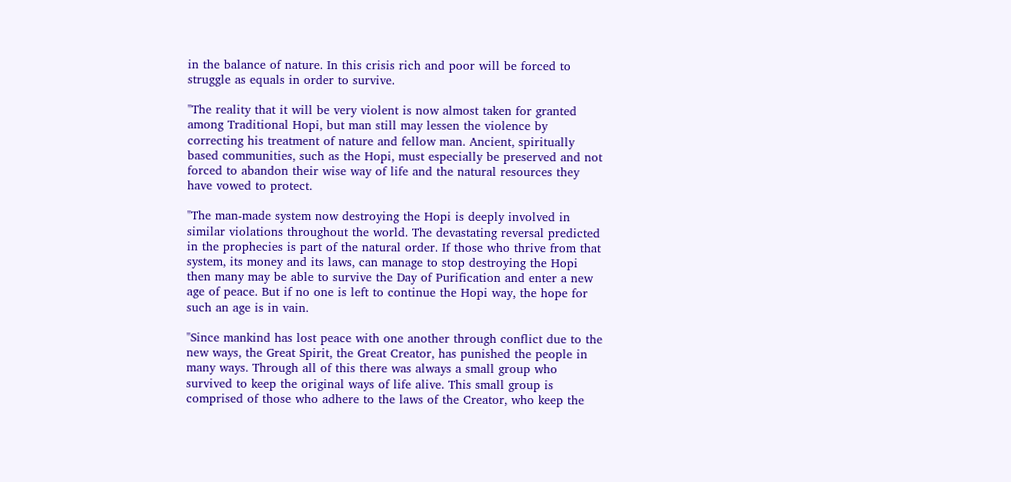in the balance of nature. In this crisis rich and poor will be forced to struggle as equals in order to survive.

"The reality that it will be very violent is now almost taken for granted among Traditional Hopi, but man still may lessen the violence by correcting his treatment of nature and fellow man. Ancient, spiritually based communities, such as the Hopi, must especially be preserved and not forced to abandon their wise way of life and the natural resources they have vowed to protect.

"The man-made system now destroying the Hopi is deeply involved in similar violations throughout the world. The devastating reversal predicted in the prophecies is part of the natural order. If those who thrive from that system, its money and its laws, can manage to stop destroying the Hopi then many may be able to survive the Day of Purification and enter a new age of peace. But if no one is left to continue the Hopi way, the hope for such an age is in vain.

"Since mankind has lost peace with one another through conflict due to the new ways, the Great Spirit, the Great Creator, has punished the people in many ways. Through all of this there was always a small group who survived to keep the original ways of life alive. This small group is comprised of those who adhere to the laws of the Creator, who keep the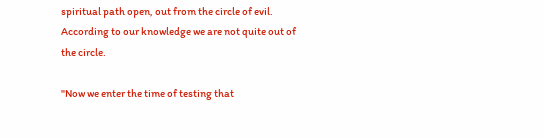spiritual path open, out from the circle of evil. According to our knowledge we are not quite out of the circle.

"Now we enter the time of testing that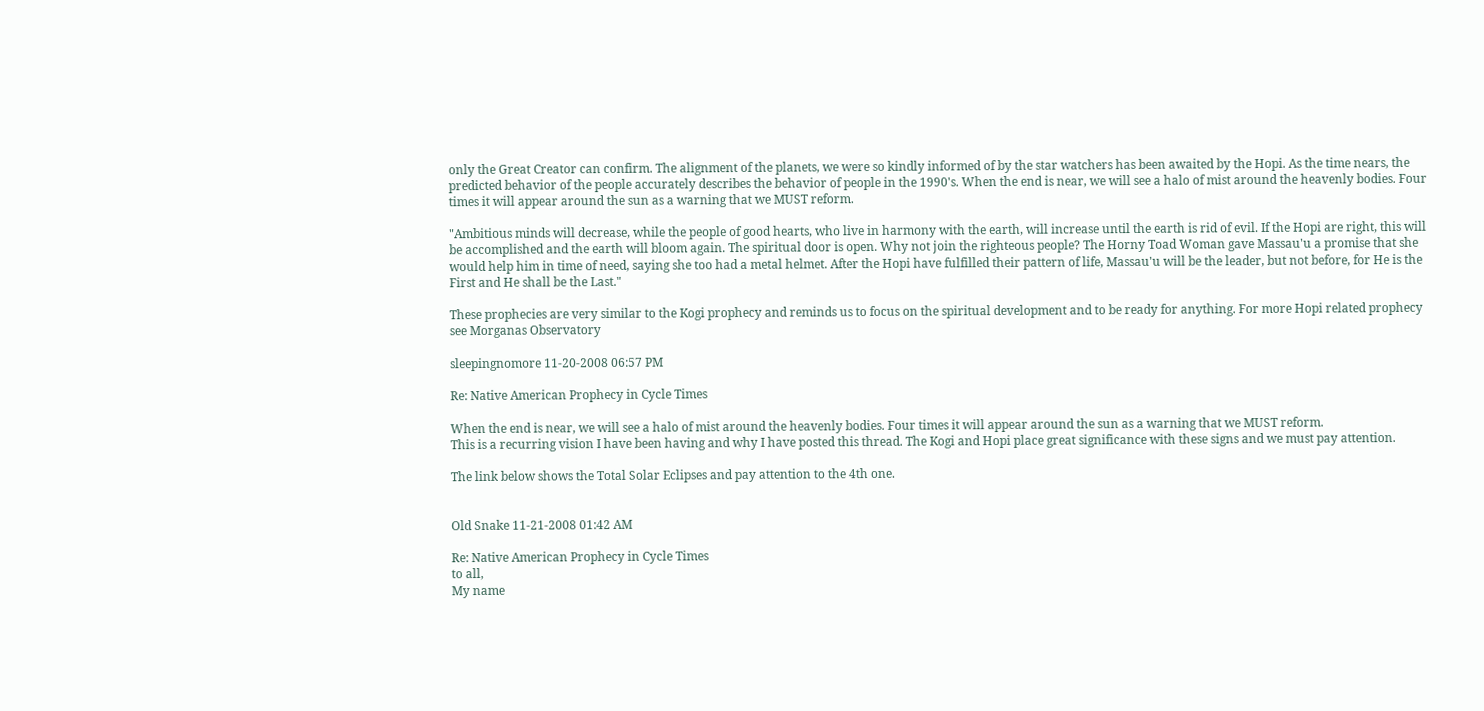only the Great Creator can confirm. The alignment of the planets, we were so kindly informed of by the star watchers has been awaited by the Hopi. As the time nears, the predicted behavior of the people accurately describes the behavior of people in the 1990's. When the end is near, we will see a halo of mist around the heavenly bodies. Four times it will appear around the sun as a warning that we MUST reform.

"Ambitious minds will decrease, while the people of good hearts, who live in harmony with the earth, will increase until the earth is rid of evil. If the Hopi are right, this will be accomplished and the earth will bloom again. The spiritual door is open. Why not join the righteous people? The Horny Toad Woman gave Massau'u a promise that she would help him in time of need, saying she too had a metal helmet. After the Hopi have fulfilled their pattern of life, Massau'u will be the leader, but not before, for He is the First and He shall be the Last."

These prophecies are very similar to the Kogi prophecy and reminds us to focus on the spiritual development and to be ready for anything. For more Hopi related prophecy see Morganas Observatory

sleepingnomore 11-20-2008 06:57 PM

Re: Native American Prophecy in Cycle Times

When the end is near, we will see a halo of mist around the heavenly bodies. Four times it will appear around the sun as a warning that we MUST reform.
This is a recurring vision I have been having and why I have posted this thread. The Kogi and Hopi place great significance with these signs and we must pay attention.

The link below shows the Total Solar Eclipses and pay attention to the 4th one.


Old Snake 11-21-2008 01:42 AM

Re: Native American Prophecy in Cycle Times
to all,
My name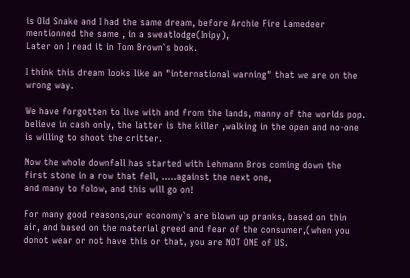is Old Snake and I had the same dream, before Archie Fire Lamedeer mentionned the same , in a sweatlodge(Inipy),
Later on I read it in Tom Brown`s book.

I think this dream looks like an "international warning" that we are on the wrong way.

We have forgotten to live with and from the lands, manny of the worlds pop. believe in cash only, the latter is the killer ,walking in the open and no-one is willing to shoot the critter.

Now the whole downfall has started with Lehmann Bros coming down the first stone in a row that fell, .....against the next one,
and many to folow, and this will go on!

For many good reasons,our economy`s are blown up pranks, based on thin air, and based on the material greed and fear of the consumer,(when you donot wear or not have this or that, you are NOT ONE of US.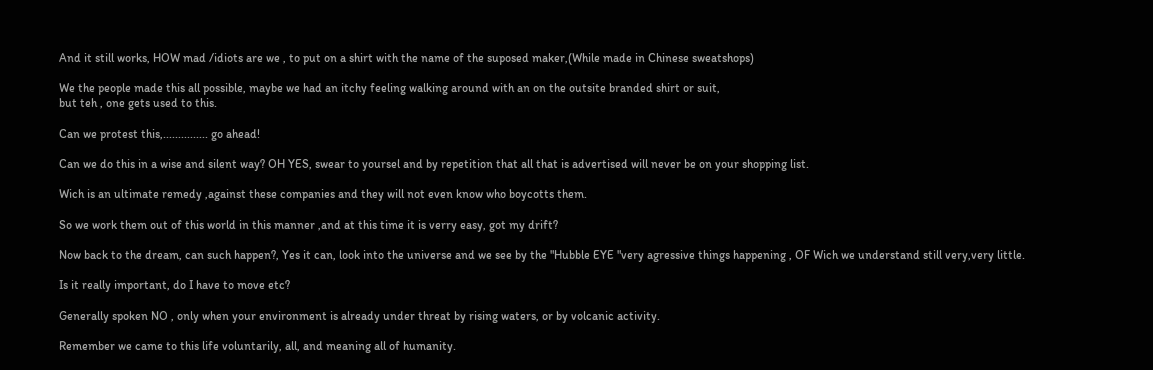And it still works, HOW mad /idiots are we , to put on a shirt with the name of the suposed maker,(While made in Chinese sweatshops)

We the people made this all possible, maybe we had an itchy feeling walking around with an on the outsite branded shirt or suit,
but teh , one gets used to this.

Can we protest this,............... go ahead!

Can we do this in a wise and silent way? OH YES, swear to yoursel and by repetition that all that is advertised will never be on your shopping list.

Wich is an ultimate remedy ,against these companies and they will not even know who boycotts them.

So we work them out of this world in this manner ,and at this time it is verry easy, got my drift?

Now back to the dream, can such happen?, Yes it can, look into the universe and we see by the "Hubble EYE "very agressive things happening , OF Wich we understand still very,very little.

Is it really important, do I have to move etc?

Generally spoken NO , only when your environment is already under threat by rising waters, or by volcanic activity.

Remember we came to this life voluntarily, all, and meaning all of humanity.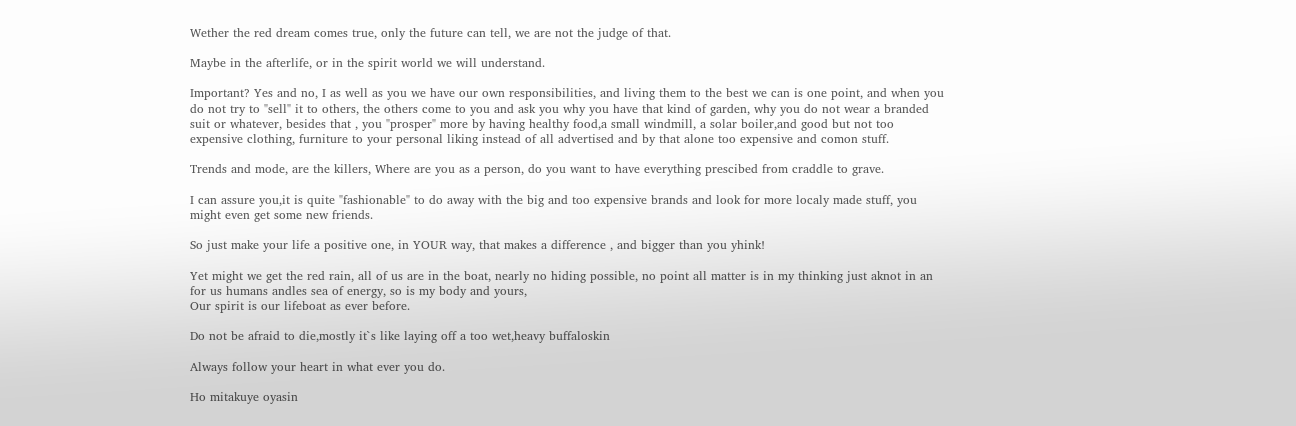Wether the red dream comes true, only the future can tell, we are not the judge of that.

Maybe in the afterlife, or in the spirit world we will understand.

Important? Yes and no, I as well as you we have our own responsibilities, and living them to the best we can is one point, and when you do not try to "sell" it to others, the others come to you and ask you why you have that kind of garden, why you do not wear a branded suit or whatever, besides that , you "prosper" more by having healthy food,a small windmill, a solar boiler,and good but not too expensive clothing, furniture to your personal liking instead of all advertised and by that alone too expensive and comon stuff.

Trends and mode, are the killers, Where are you as a person, do you want to have everything prescibed from craddle to grave.

I can assure you,it is quite "fashionable" to do away with the big and too expensive brands and look for more localy made stuff, you might even get some new friends.

So just make your life a positive one, in YOUR way, that makes a difference , and bigger than you yhink!

Yet might we get the red rain, all of us are in the boat, nearly no hiding possible, no point all matter is in my thinking just aknot in an for us humans andles sea of energy, so is my body and yours,
Our spirit is our lifeboat as ever before.

Do not be afraid to die,mostly it`s like laying off a too wet,heavy buffaloskin

Always follow your heart in what ever you do.

Ho mitakuye oyasin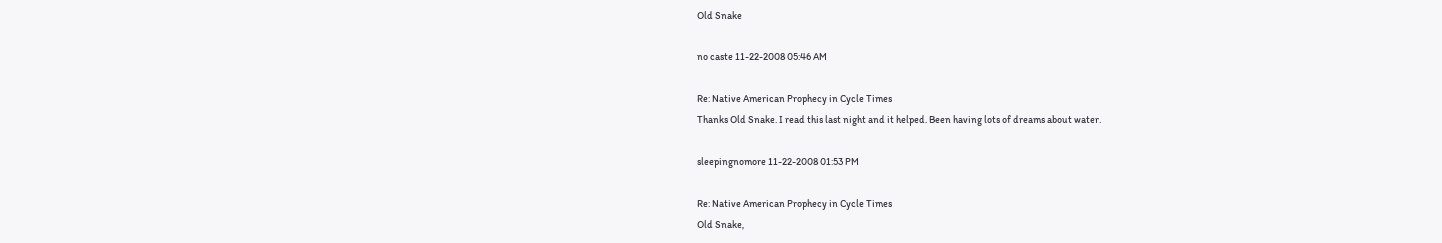Old Snake

no caste 11-22-2008 05:46 AM

Re: Native American Prophecy in Cycle Times
Thanks Old Snake. I read this last night and it helped. Been having lots of dreams about water.

sleepingnomore 11-22-2008 01:53 PM

Re: Native American Prophecy in Cycle Times
Old Snake,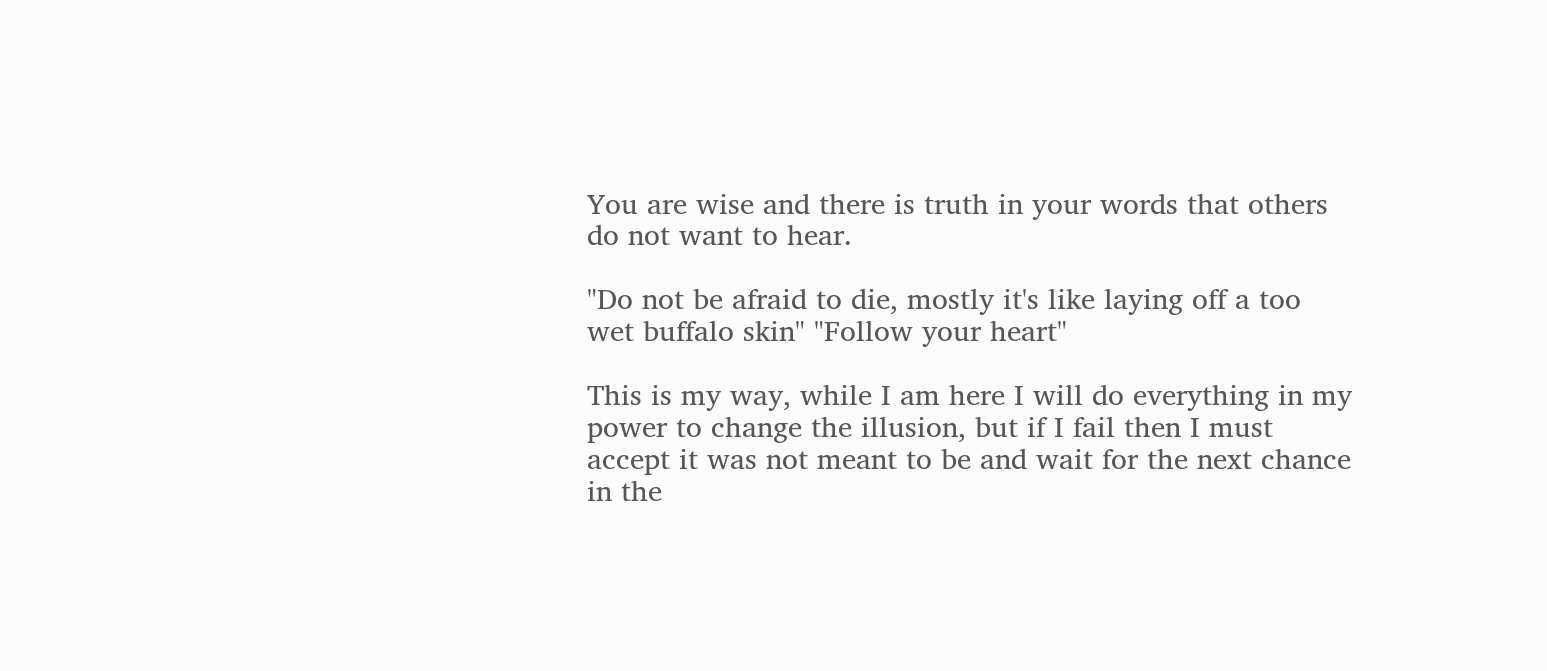You are wise and there is truth in your words that others do not want to hear.

"Do not be afraid to die, mostly it's like laying off a too wet buffalo skin" "Follow your heart"

This is my way, while I am here I will do everything in my power to change the illusion, but if I fail then I must accept it was not meant to be and wait for the next chance in the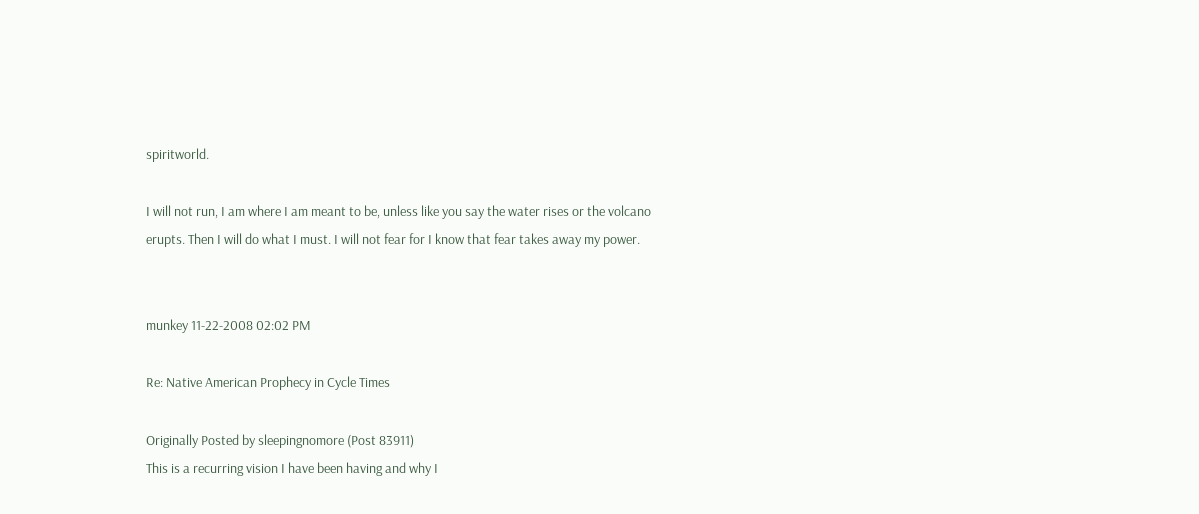spiritworld.

I will not run, I am where I am meant to be, unless like you say the water rises or the volcano erupts. Then I will do what I must. I will not fear for I know that fear takes away my power.


munkey 11-22-2008 02:02 PM

Re: Native American Prophecy in Cycle Times

Originally Posted by sleepingnomore (Post 83911)
This is a recurring vision I have been having and why I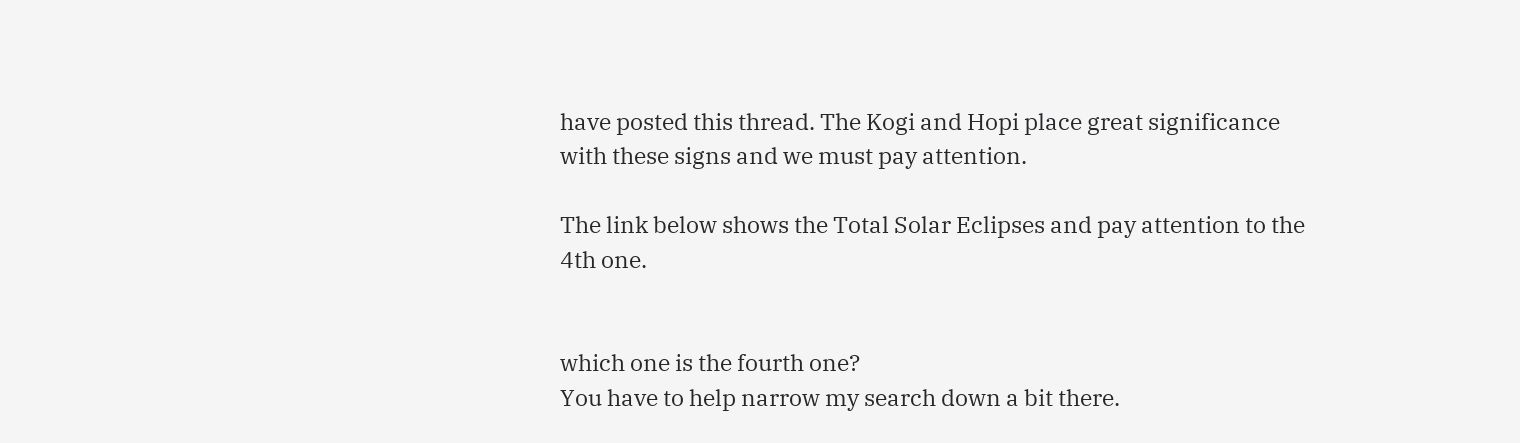have posted this thread. The Kogi and Hopi place great significance with these signs and we must pay attention.

The link below shows the Total Solar Eclipses and pay attention to the 4th one.


which one is the fourth one?
You have to help narrow my search down a bit there.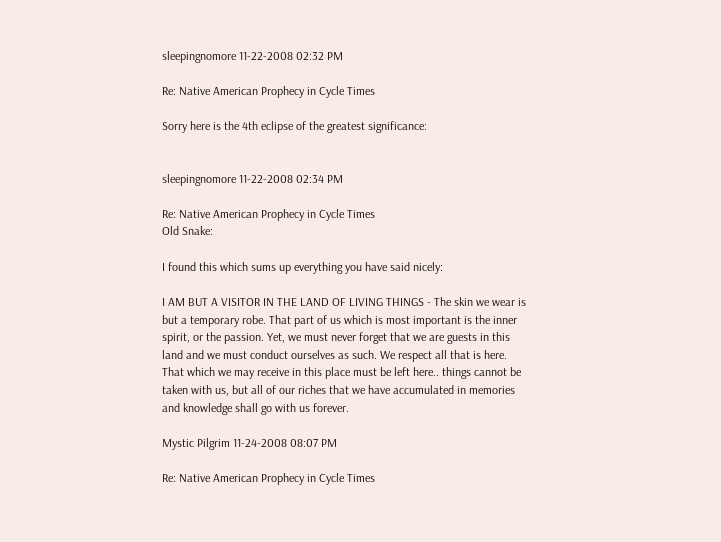sleepingnomore 11-22-2008 02:32 PM

Re: Native American Prophecy in Cycle Times

Sorry here is the 4th eclipse of the greatest significance:


sleepingnomore 11-22-2008 02:34 PM

Re: Native American Prophecy in Cycle Times
Old Snake:

I found this which sums up everything you have said nicely:

I AM BUT A VISITOR IN THE LAND OF LIVING THINGS - The skin we wear is but a temporary robe. That part of us which is most important is the inner spirit, or the passion. Yet, we must never forget that we are guests in this land and we must conduct ourselves as such. We respect all that is here. That which we may receive in this place must be left here.. things cannot be taken with us, but all of our riches that we have accumulated in memories and knowledge shall go with us forever.

Mystic Pilgrim 11-24-2008 08:07 PM

Re: Native American Prophecy in Cycle Times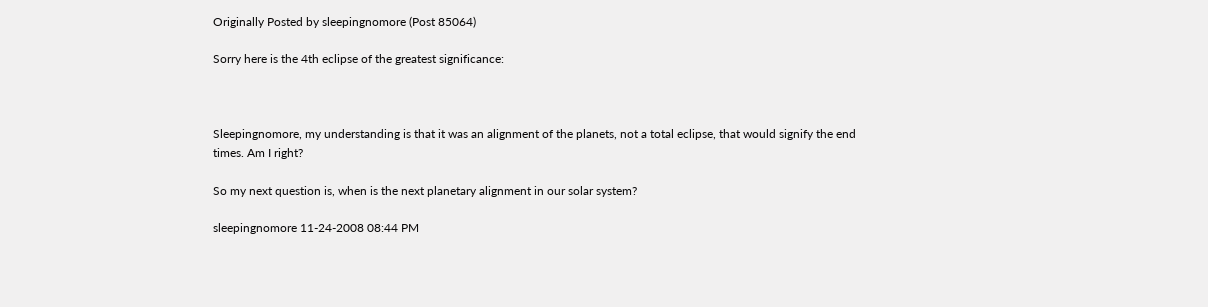Originally Posted by sleepingnomore (Post 85064)

Sorry here is the 4th eclipse of the greatest significance:



Sleepingnomore, my understanding is that it was an alignment of the planets, not a total eclipse, that would signify the end times. Am I right?

So my next question is, when is the next planetary alignment in our solar system?

sleepingnomore 11-24-2008 08:44 PM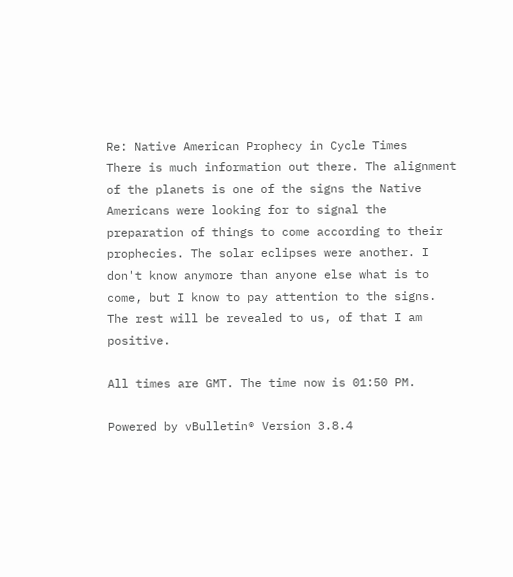Re: Native American Prophecy in Cycle Times
There is much information out there. The alignment of the planets is one of the signs the Native Americans were looking for to signal the preparation of things to come according to their prophecies. The solar eclipses were another. I don't know anymore than anyone else what is to come, but I know to pay attention to the signs. The rest will be revealed to us, of that I am positive.

All times are GMT. The time now is 01:50 PM.

Powered by vBulletin® Version 3.8.4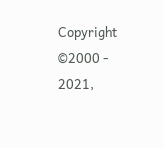Copyright ©2000 - 2021,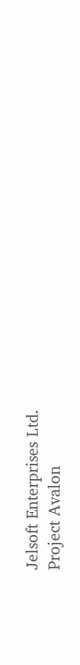Jelsoft Enterprises Ltd.
Project Avalon